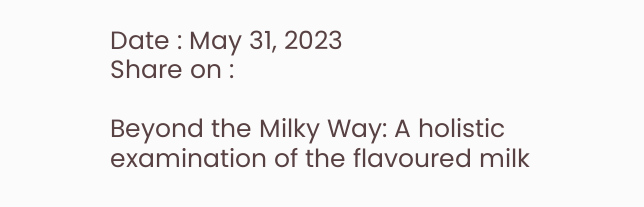Date : May 31, 2023
Share on :

Beyond the Milky Way: A holistic examination of the flavoured milk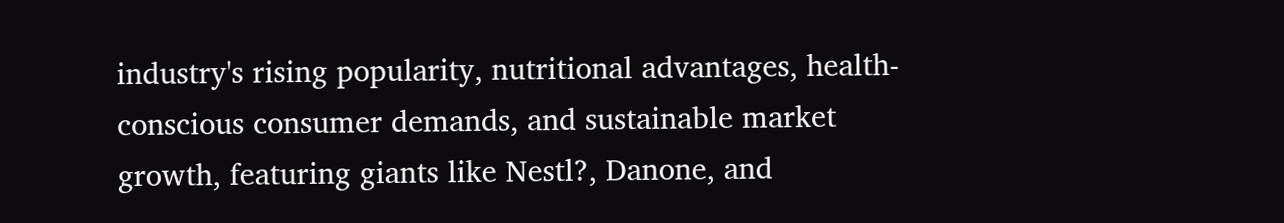industry's rising popularity, nutritional advantages, health-conscious consumer demands, and sustainable market growth, featuring giants like Nestl?, Danone, and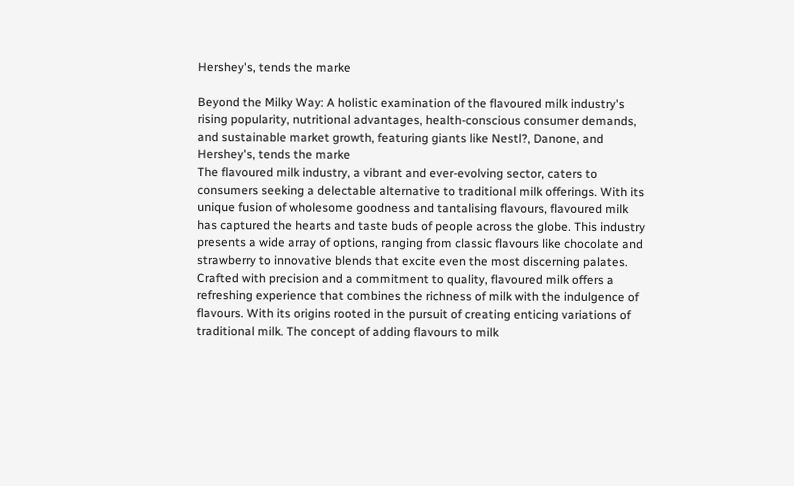Hershey's, tends the marke

Beyond the Milky Way: A holistic examination of the flavoured milk industry's rising popularity, nutritional advantages, health-conscious consumer demands, and sustainable market growth, featuring giants like Nestl?, Danone, and Hershey's, tends the marke
The flavoured milk industry, a vibrant and ever-evolving sector, caters to consumers seeking a delectable alternative to traditional milk offerings. With its unique fusion of wholesome goodness and tantalising flavours, flavoured milk has captured the hearts and taste buds of people across the globe. This industry presents a wide array of options, ranging from classic flavours like chocolate and strawberry to innovative blends that excite even the most discerning palates. Crafted with precision and a commitment to quality, flavoured milk offers a refreshing experience that combines the richness of milk with the indulgence of flavours. With its origins rooted in the pursuit of creating enticing variations of traditional milk. The concept of adding flavours to milk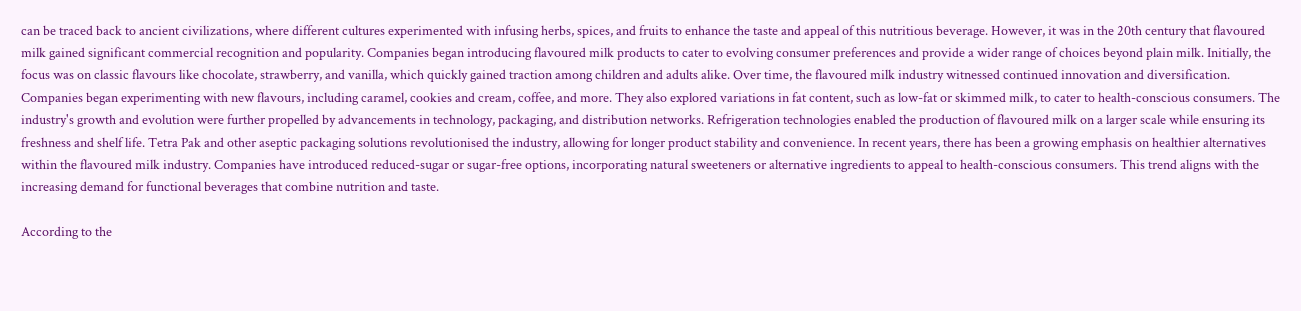can be traced back to ancient civilizations, where different cultures experimented with infusing herbs, spices, and fruits to enhance the taste and appeal of this nutritious beverage. However, it was in the 20th century that flavoured milk gained significant commercial recognition and popularity. Companies began introducing flavoured milk products to cater to evolving consumer preferences and provide a wider range of choices beyond plain milk. Initially, the focus was on classic flavours like chocolate, strawberry, and vanilla, which quickly gained traction among children and adults alike. Over time, the flavoured milk industry witnessed continued innovation and diversification. Companies began experimenting with new flavours, including caramel, cookies and cream, coffee, and more. They also explored variations in fat content, such as low-fat or skimmed milk, to cater to health-conscious consumers. The industry's growth and evolution were further propelled by advancements in technology, packaging, and distribution networks. Refrigeration technologies enabled the production of flavoured milk on a larger scale while ensuring its freshness and shelf life. Tetra Pak and other aseptic packaging solutions revolutionised the industry, allowing for longer product stability and convenience. In recent years, there has been a growing emphasis on healthier alternatives within the flavoured milk industry. Companies have introduced reduced-sugar or sugar-free options, incorporating natural sweeteners or alternative ingredients to appeal to health-conscious consumers. This trend aligns with the increasing demand for functional beverages that combine nutrition and taste.

According to the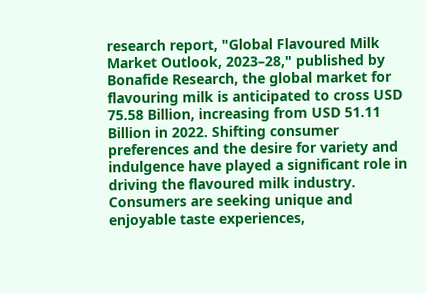research report, "Global Flavoured Milk Market Outlook, 2023–28," published by Bonafide Research, the global market for flavouring milk is anticipated to cross USD 75.58 Billion, increasing from USD 51.11 Billion in 2022. Shifting consumer preferences and the desire for variety and indulgence have played a significant role in driving the flavoured milk industry. Consumers are seeking unique and enjoyable taste experiences,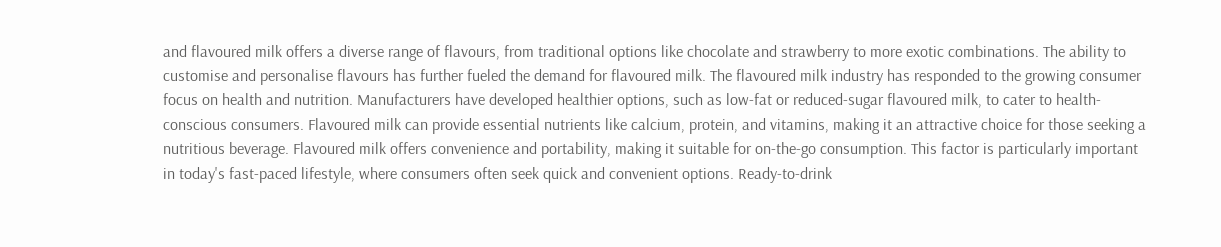and flavoured milk offers a diverse range of flavours, from traditional options like chocolate and strawberry to more exotic combinations. The ability to customise and personalise flavours has further fueled the demand for flavoured milk. The flavoured milk industry has responded to the growing consumer focus on health and nutrition. Manufacturers have developed healthier options, such as low-fat or reduced-sugar flavoured milk, to cater to health-conscious consumers. Flavoured milk can provide essential nutrients like calcium, protein, and vitamins, making it an attractive choice for those seeking a nutritious beverage. Flavoured milk offers convenience and portability, making it suitable for on-the-go consumption. This factor is particularly important in today's fast-paced lifestyle, where consumers often seek quick and convenient options. Ready-to-drink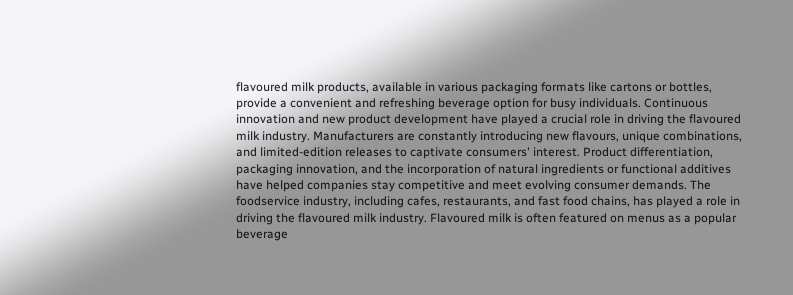flavoured milk products, available in various packaging formats like cartons or bottles, provide a convenient and refreshing beverage option for busy individuals. Continuous innovation and new product development have played a crucial role in driving the flavoured milk industry. Manufacturers are constantly introducing new flavours, unique combinations, and limited-edition releases to captivate consumers' interest. Product differentiation, packaging innovation, and the incorporation of natural ingredients or functional additives have helped companies stay competitive and meet evolving consumer demands. The foodservice industry, including cafes, restaurants, and fast food chains, has played a role in driving the flavoured milk industry. Flavoured milk is often featured on menus as a popular beverage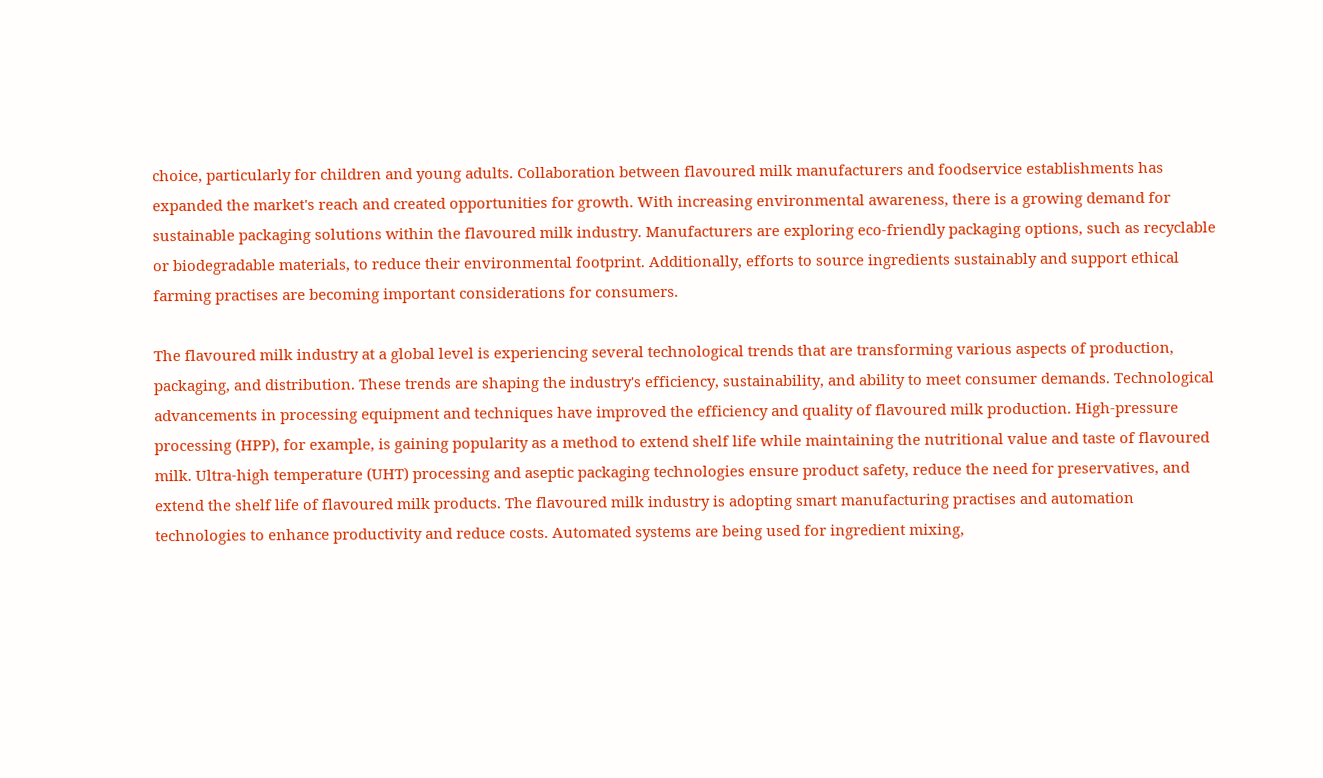choice, particularly for children and young adults. Collaboration between flavoured milk manufacturers and foodservice establishments has expanded the market's reach and created opportunities for growth. With increasing environmental awareness, there is a growing demand for sustainable packaging solutions within the flavoured milk industry. Manufacturers are exploring eco-friendly packaging options, such as recyclable or biodegradable materials, to reduce their environmental footprint. Additionally, efforts to source ingredients sustainably and support ethical farming practises are becoming important considerations for consumers.

The flavoured milk industry at a global level is experiencing several technological trends that are transforming various aspects of production, packaging, and distribution. These trends are shaping the industry's efficiency, sustainability, and ability to meet consumer demands. Technological advancements in processing equipment and techniques have improved the efficiency and quality of flavoured milk production. High-pressure processing (HPP), for example, is gaining popularity as a method to extend shelf life while maintaining the nutritional value and taste of flavoured milk. Ultra-high temperature (UHT) processing and aseptic packaging technologies ensure product safety, reduce the need for preservatives, and extend the shelf life of flavoured milk products. The flavoured milk industry is adopting smart manufacturing practises and automation technologies to enhance productivity and reduce costs. Automated systems are being used for ingredient mixing,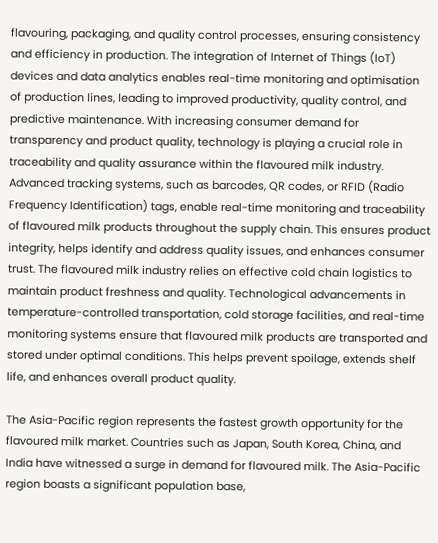flavouring, packaging, and quality control processes, ensuring consistency and efficiency in production. The integration of Internet of Things (IoT) devices and data analytics enables real-time monitoring and optimisation of production lines, leading to improved productivity, quality control, and predictive maintenance. With increasing consumer demand for transparency and product quality, technology is playing a crucial role in traceability and quality assurance within the flavoured milk industry. Advanced tracking systems, such as barcodes, QR codes, or RFID (Radio Frequency Identification) tags, enable real-time monitoring and traceability of flavoured milk products throughout the supply chain. This ensures product integrity, helps identify and address quality issues, and enhances consumer trust. The flavoured milk industry relies on effective cold chain logistics to maintain product freshness and quality. Technological advancements in temperature-controlled transportation, cold storage facilities, and real-time monitoring systems ensure that flavoured milk products are transported and stored under optimal conditions. This helps prevent spoilage, extends shelf life, and enhances overall product quality.

The Asia-Pacific region represents the fastest growth opportunity for the flavoured milk market. Countries such as Japan, South Korea, China, and India have witnessed a surge in demand for flavoured milk. The Asia-Pacific region boasts a significant population base,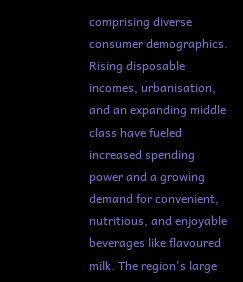comprising diverse consumer demographics. Rising disposable incomes, urbanisation, and an expanding middle class have fueled increased spending power and a growing demand for convenient, nutritious, and enjoyable beverages like flavoured milk. The region's large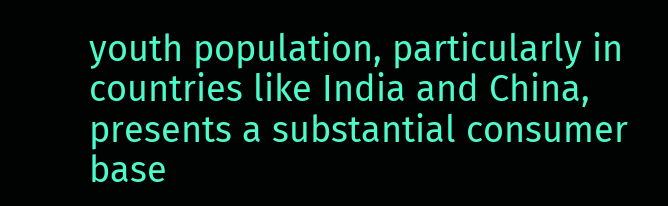youth population, particularly in countries like India and China, presents a substantial consumer base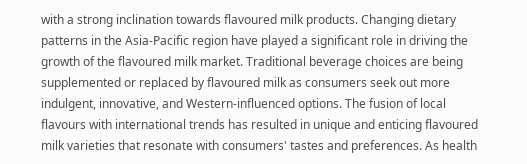with a strong inclination towards flavoured milk products. Changing dietary patterns in the Asia-Pacific region have played a significant role in driving the growth of the flavoured milk market. Traditional beverage choices are being supplemented or replaced by flavoured milk as consumers seek out more indulgent, innovative, and Western-influenced options. The fusion of local flavours with international trends has resulted in unique and enticing flavoured milk varieties that resonate with consumers' tastes and preferences. As health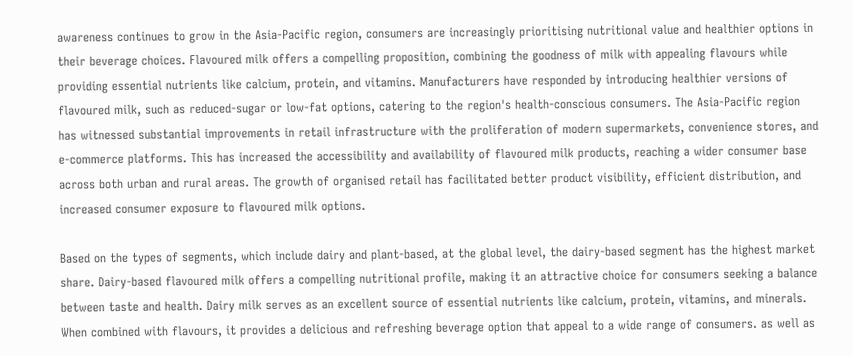awareness continues to grow in the Asia-Pacific region, consumers are increasingly prioritising nutritional value and healthier options in their beverage choices. Flavoured milk offers a compelling proposition, combining the goodness of milk with appealing flavours while providing essential nutrients like calcium, protein, and vitamins. Manufacturers have responded by introducing healthier versions of flavoured milk, such as reduced-sugar or low-fat options, catering to the region's health-conscious consumers. The Asia-Pacific region has witnessed substantial improvements in retail infrastructure with the proliferation of modern supermarkets, convenience stores, and e-commerce platforms. This has increased the accessibility and availability of flavoured milk products, reaching a wider consumer base across both urban and rural areas. The growth of organised retail has facilitated better product visibility, efficient distribution, and increased consumer exposure to flavoured milk options.

Based on the types of segments, which include dairy and plant-based, at the global level, the dairy-based segment has the highest market share. Dairy-based flavoured milk offers a compelling nutritional profile, making it an attractive choice for consumers seeking a balance between taste and health. Dairy milk serves as an excellent source of essential nutrients like calcium, protein, vitamins, and minerals. When combined with flavours, it provides a delicious and refreshing beverage option that appeal to a wide range of consumers. as well as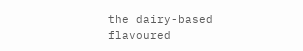the dairy-based flavoured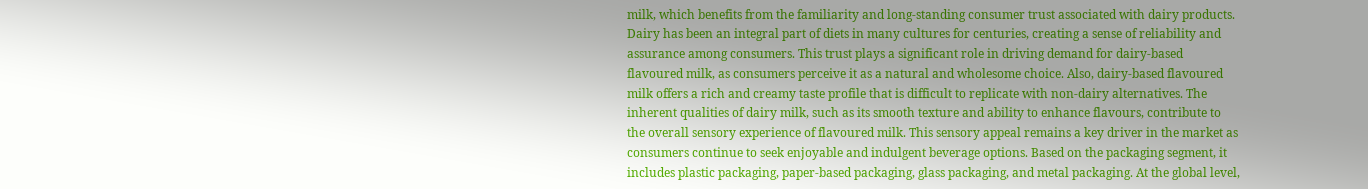milk, which benefits from the familiarity and long-standing consumer trust associated with dairy products. Dairy has been an integral part of diets in many cultures for centuries, creating a sense of reliability and assurance among consumers. This trust plays a significant role in driving demand for dairy-based flavoured milk, as consumers perceive it as a natural and wholesome choice. Also, dairy-based flavoured milk offers a rich and creamy taste profile that is difficult to replicate with non-dairy alternatives. The inherent qualities of dairy milk, such as its smooth texture and ability to enhance flavours, contribute to the overall sensory experience of flavoured milk. This sensory appeal remains a key driver in the market as consumers continue to seek enjoyable and indulgent beverage options. Based on the packaging segment, it includes plastic packaging, paper-based packaging, glass packaging, and metal packaging. At the global level,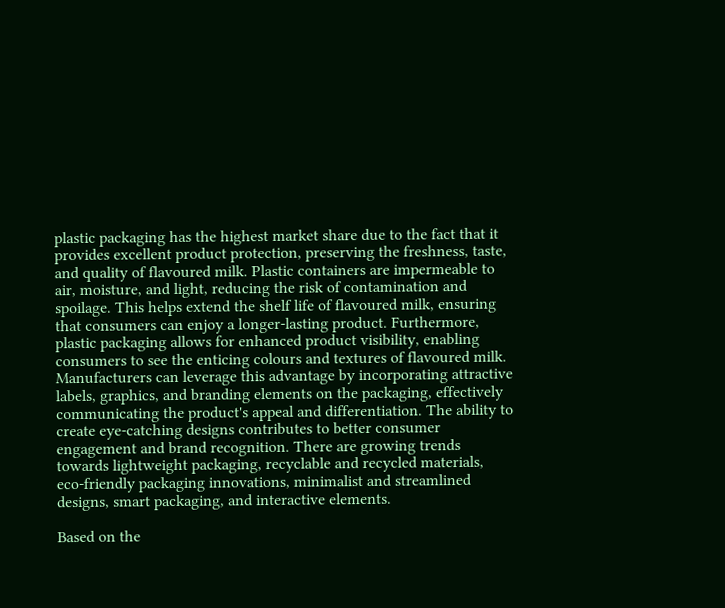plastic packaging has the highest market share due to the fact that it provides excellent product protection, preserving the freshness, taste, and quality of flavoured milk. Plastic containers are impermeable to air, moisture, and light, reducing the risk of contamination and spoilage. This helps extend the shelf life of flavoured milk, ensuring that consumers can enjoy a longer-lasting product. Furthermore, plastic packaging allows for enhanced product visibility, enabling consumers to see the enticing colours and textures of flavoured milk. Manufacturers can leverage this advantage by incorporating attractive labels, graphics, and branding elements on the packaging, effectively communicating the product's appeal and differentiation. The ability to create eye-catching designs contributes to better consumer engagement and brand recognition. There are growing trends towards lightweight packaging, recyclable and recycled materials, eco-friendly packaging innovations, minimalist and streamlined designs, smart packaging, and interactive elements.

Based on the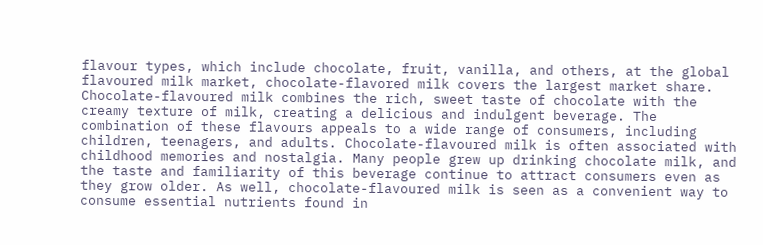flavour types, which include chocolate, fruit, vanilla, and others, at the global flavoured milk market, chocolate-flavored milk covers the largest market share. Chocolate-flavoured milk combines the rich, sweet taste of chocolate with the creamy texture of milk, creating a delicious and indulgent beverage. The combination of these flavours appeals to a wide range of consumers, including children, teenagers, and adults. Chocolate-flavoured milk is often associated with childhood memories and nostalgia. Many people grew up drinking chocolate milk, and the taste and familiarity of this beverage continue to attract consumers even as they grow older. As well, chocolate-flavoured milk is seen as a convenient way to consume essential nutrients found in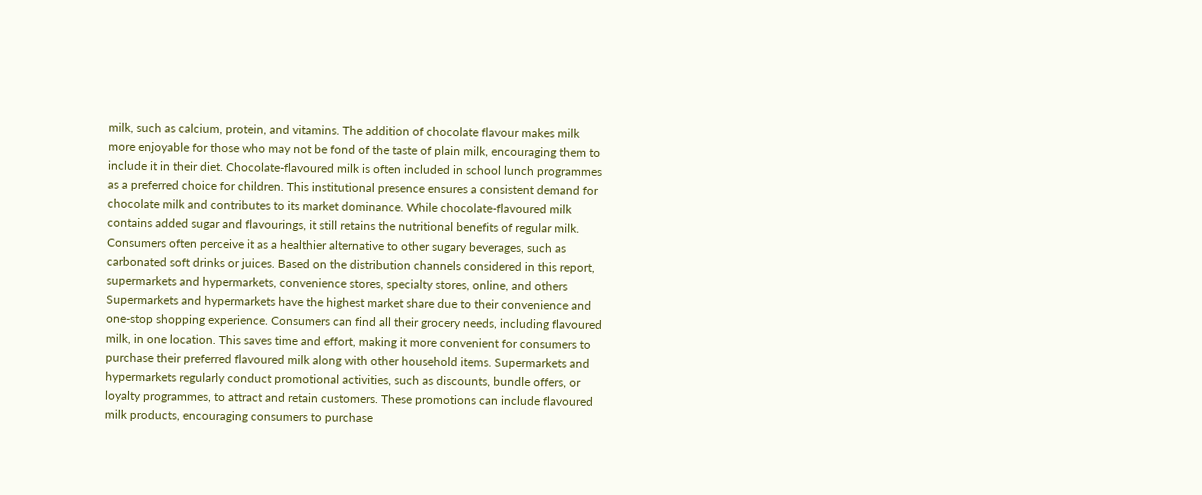milk, such as calcium, protein, and vitamins. The addition of chocolate flavour makes milk more enjoyable for those who may not be fond of the taste of plain milk, encouraging them to include it in their diet. Chocolate-flavoured milk is often included in school lunch programmes as a preferred choice for children. This institutional presence ensures a consistent demand for chocolate milk and contributes to its market dominance. While chocolate-flavoured milk contains added sugar and flavourings, it still retains the nutritional benefits of regular milk. Consumers often perceive it as a healthier alternative to other sugary beverages, such as carbonated soft drinks or juices. Based on the distribution channels considered in this report, supermarkets and hypermarkets, convenience stores, specialty stores, online, and others Supermarkets and hypermarkets have the highest market share due to their convenience and one-stop shopping experience. Consumers can find all their grocery needs, including flavoured milk, in one location. This saves time and effort, making it more convenient for consumers to purchase their preferred flavoured milk along with other household items. Supermarkets and hypermarkets regularly conduct promotional activities, such as discounts, bundle offers, or loyalty programmes, to attract and retain customers. These promotions can include flavoured milk products, encouraging consumers to purchase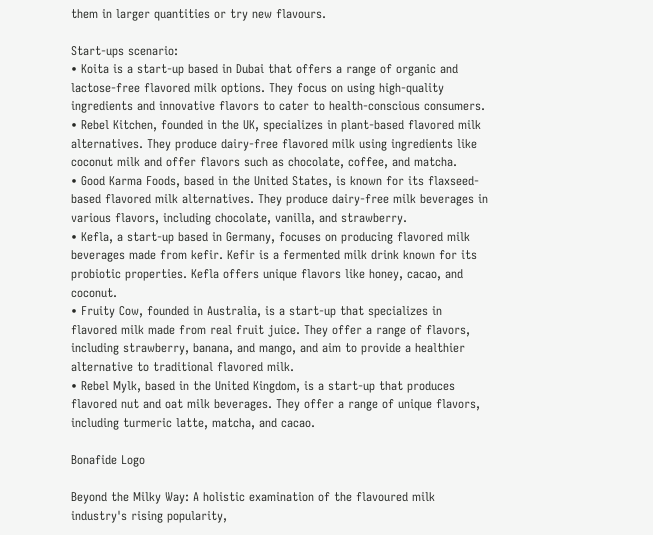them in larger quantities or try new flavours.

Start-ups scenario:
• Koita is a start-up based in Dubai that offers a range of organic and lactose-free flavored milk options. They focus on using high-quality ingredients and innovative flavors to cater to health-conscious consumers.
• Rebel Kitchen, founded in the UK, specializes in plant-based flavored milk alternatives. They produce dairy-free flavored milk using ingredients like coconut milk and offer flavors such as chocolate, coffee, and matcha.
• Good Karma Foods, based in the United States, is known for its flaxseed-based flavored milk alternatives. They produce dairy-free milk beverages in various flavors, including chocolate, vanilla, and strawberry.
• Kefla, a start-up based in Germany, focuses on producing flavored milk beverages made from kefir. Kefir is a fermented milk drink known for its probiotic properties. Kefla offers unique flavors like honey, cacao, and coconut.
• Fruity Cow, founded in Australia, is a start-up that specializes in flavored milk made from real fruit juice. They offer a range of flavors, including strawberry, banana, and mango, and aim to provide a healthier alternative to traditional flavored milk.
• Rebel Mylk, based in the United Kingdom, is a start-up that produces flavored nut and oat milk beverages. They offer a range of unique flavors, including turmeric latte, matcha, and cacao.

Bonafide Logo

Beyond the Milky Way: A holistic examination of the flavoured milk industry's rising popularity,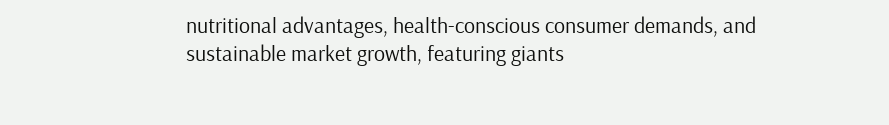nutritional advantages, health-conscious consumer demands, and sustainable market growth, featuring giants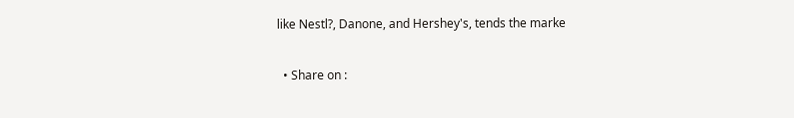like Nestl?, Danone, and Hershey's, tends the marke

  • Share on :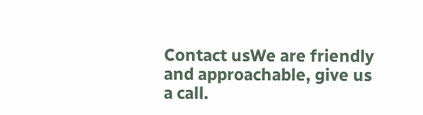Contact usWe are friendly and approachable, give us a call.